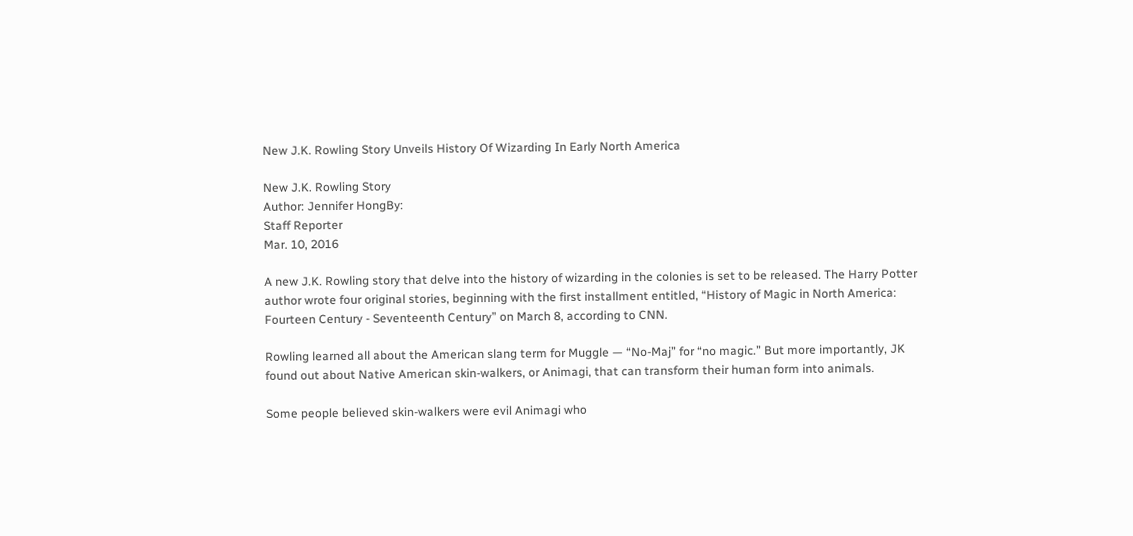New J.K. Rowling Story Unveils History Of Wizarding In Early North America

New J.K. Rowling Story
Author: Jennifer HongBy:
Staff Reporter
Mar. 10, 2016

A new J.K. Rowling story that delve into the history of wizarding in the colonies is set to be released. The Harry Potter author wrote four original stories, beginning with the first installment entitled, “History of Magic in North America: Fourteen Century - Seventeenth Century” on March 8, according to CNN.

Rowling learned all about the American slang term for Muggle — “No-Maj” for “no magic.” But more importantly, JK found out about Native American skin-walkers, or Animagi, that can transform their human form into animals.

Some people believed skin-walkers were evil Animagi who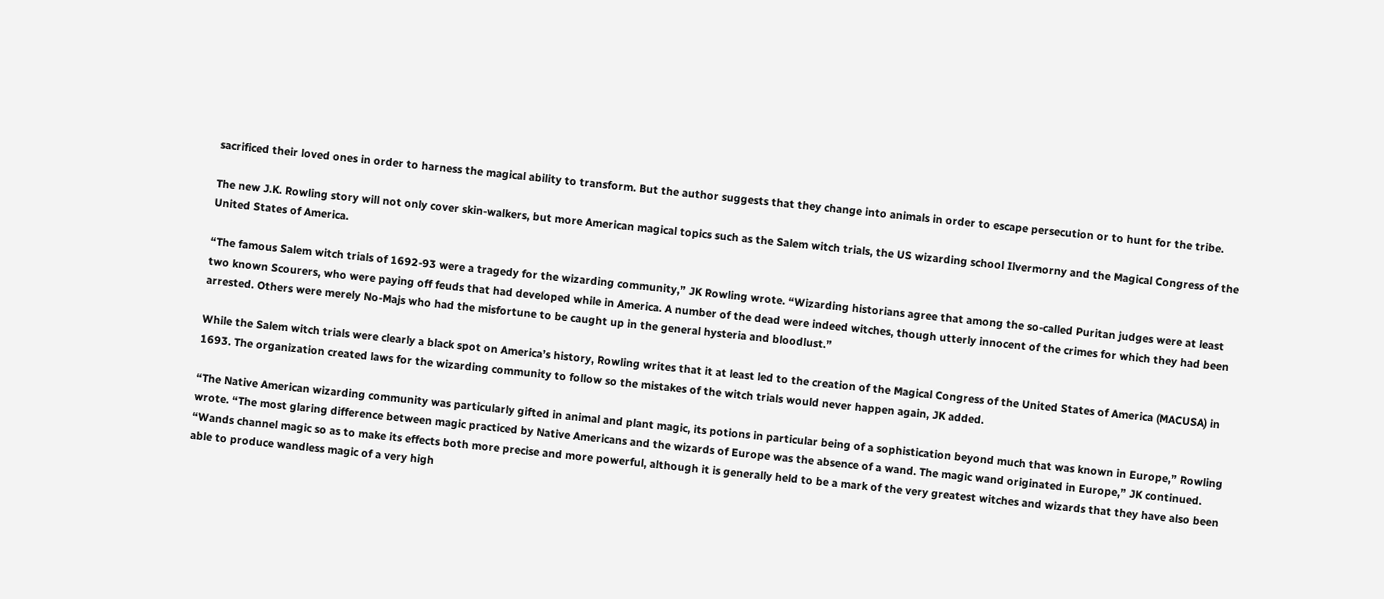sacrificed their loved ones in order to harness the magical ability to transform. But the author suggests that they change into animals in order to escape persecution or to hunt for the tribe.

The new J.K. Rowling story will not only cover skin-walkers, but more American magical topics such as the Salem witch trials, the US wizarding school Ilvermorny and the Magical Congress of the United States of America.

“The famous Salem witch trials of 1692-93 were a tragedy for the wizarding community,” JK Rowling wrote. “Wizarding historians agree that among the so-called Puritan judges were at least two known Scourers, who were paying off feuds that had developed while in America. A number of the dead were indeed witches, though utterly innocent of the crimes for which they had been arrested. Others were merely No-Majs who had the misfortune to be caught up in the general hysteria and bloodlust.”

While the Salem witch trials were clearly a black spot on America’s history, Rowling writes that it at least led to the creation of the Magical Congress of the United States of America (MACUSA) in 1693. The organization created laws for the wizarding community to follow so the mistakes of the witch trials would never happen again, JK added.

“The Native American wizarding community was particularly gifted in animal and plant magic, its potions in particular being of a sophistication beyond much that was known in Europe,” Rowling wrote. “The most glaring difference between magic practiced by Native Americans and the wizards of Europe was the absence of a wand. The magic wand originated in Europe,” JK continued. “Wands channel magic so as to make its effects both more precise and more powerful, although it is generally held to be a mark of the very greatest witches and wizards that they have also been able to produce wandless magic of a very high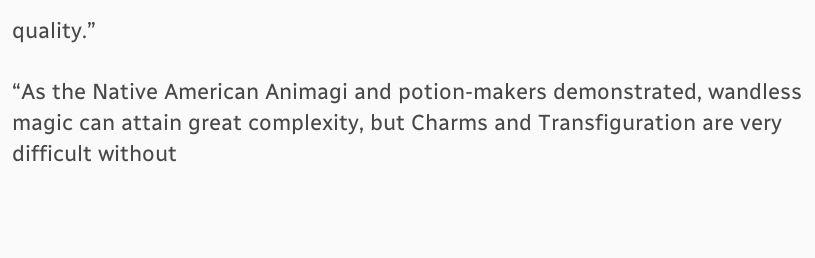quality.”

“As the Native American Animagi and potion-makers demonstrated, wandless magic can attain great complexity, but Charms and Transfiguration are very difficult without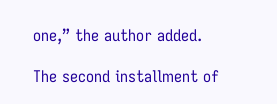one,” the author added.

The second installment of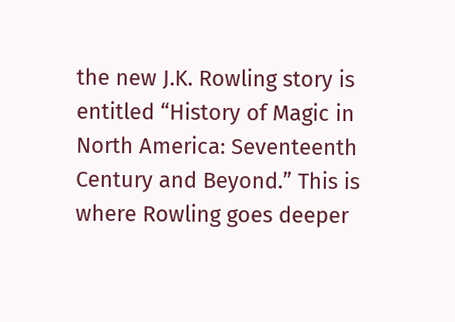the new J.K. Rowling story is entitled “History of Magic in North America: Seventeenth Century and Beyond.” This is where Rowling goes deeper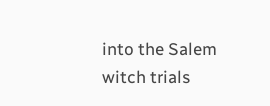into the Salem witch trials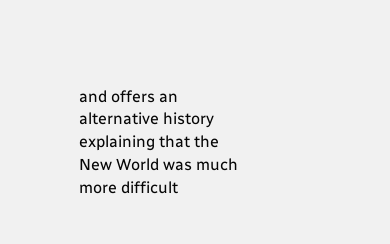and offers an alternative history explaining that the New World was much more difficult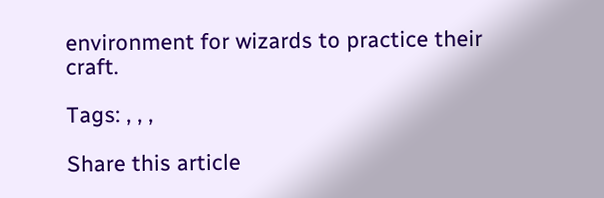environment for wizards to practice their craft.

Tags: , , ,

Share this article